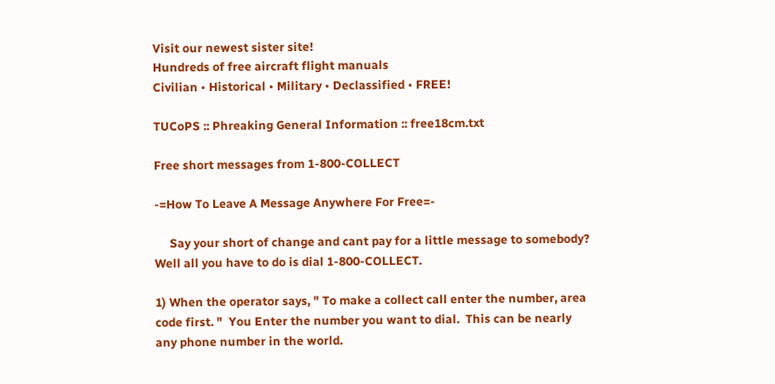Visit our newest sister site!
Hundreds of free aircraft flight manuals
Civilian • Historical • Military • Declassified • FREE!

TUCoPS :: Phreaking General Information :: free18cm.txt

Free short messages from 1-800-COLLECT

-=How To Leave A Message Anywhere For Free=-

     Say your short of change and cant pay for a little message to somebody?
Well all you have to do is dial 1-800-COLLECT.

1) When the operator says, " To make a collect call enter the number, area
code first. "  You Enter the number you want to dial.  This can be nearly
any phone number in the world.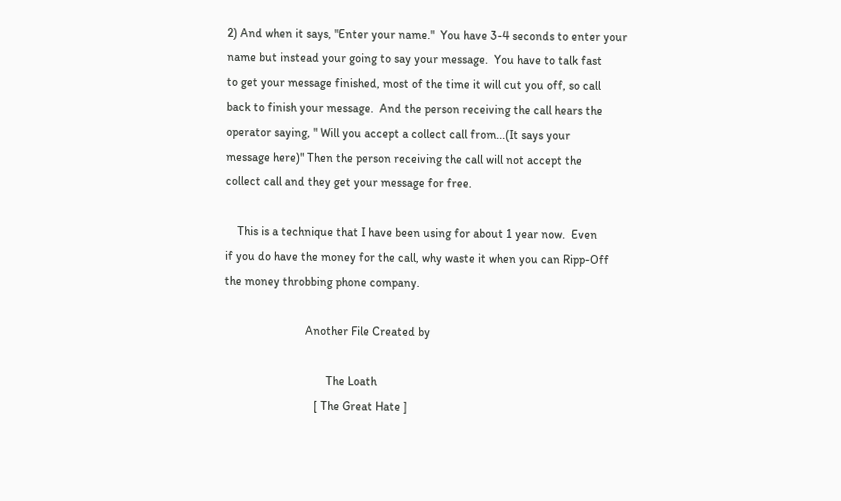2) And when it says, "Enter your name."  You have 3-4 seconds to enter your
name but instead your going to say your message.  You have to talk fast
to get your message finished, most of the time it will cut you off, so call
back to finish your message.  And the person receiving the call hears the
operator saying, " Will you accept a collect call from...(It says your
message here)" Then the person receiving the call will not accept the
collect call and they get your message for free.

    This is a technique that I have been using for about 1 year now.  Even
if you do have the money for the call, why waste it when you can Ripp-Off
the money throbbing phone company.

                           Another File Created by

                                  The Loath
                              [ The Great Hate ]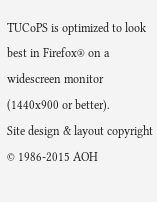TUCoPS is optimized to look best in Firefox® on a widescreen monitor (1440x900 or better).
Site design & layout copyright © 1986-2015 AOH